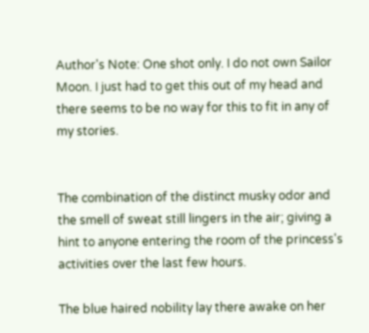Author's Note: One shot only. I do not own Sailor Moon. I just had to get this out of my head and there seems to be no way for this to fit in any of my stories.


The combination of the distinct musky odor and the smell of sweat still lingers in the air; giving a hint to anyone entering the room of the princess's activities over the last few hours.

The blue haired nobility lay there awake on her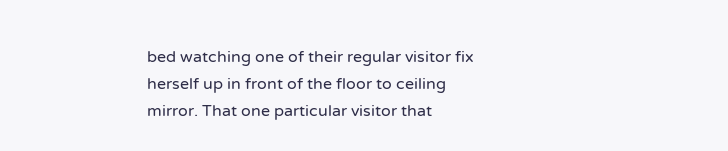bed watching one of their regular visitor fix herself up in front of the floor to ceiling mirror. That one particular visitor that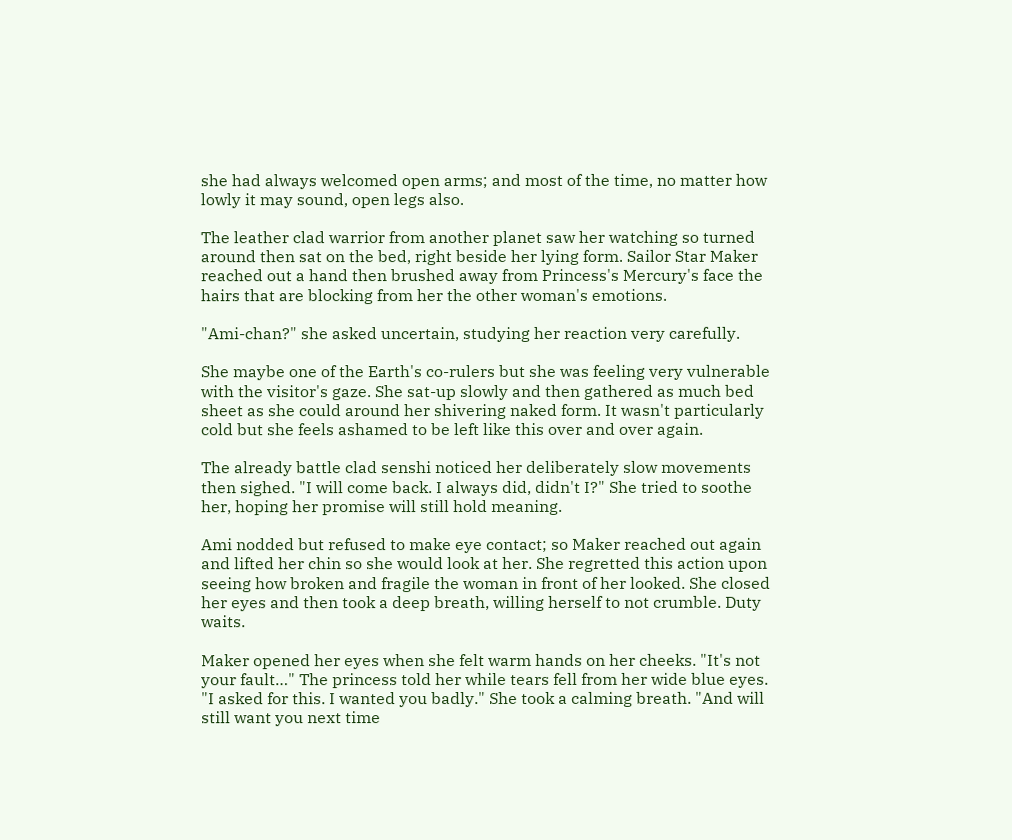she had always welcomed open arms; and most of the time, no matter how lowly it may sound, open legs also.

The leather clad warrior from another planet saw her watching so turned around then sat on the bed, right beside her lying form. Sailor Star Maker reached out a hand then brushed away from Princess's Mercury's face the hairs that are blocking from her the other woman's emotions.

"Ami-chan?" she asked uncertain, studying her reaction very carefully.

She maybe one of the Earth's co-rulers but she was feeling very vulnerable with the visitor's gaze. She sat-up slowly and then gathered as much bed sheet as she could around her shivering naked form. It wasn't particularly cold but she feels ashamed to be left like this over and over again.

The already battle clad senshi noticed her deliberately slow movements then sighed. "I will come back. I always did, didn't I?" She tried to soothe her, hoping her promise will still hold meaning.

Ami nodded but refused to make eye contact; so Maker reached out again and lifted her chin so she would look at her. She regretted this action upon seeing how broken and fragile the woman in front of her looked. She closed her eyes and then took a deep breath, willing herself to not crumble. Duty waits.

Maker opened her eyes when she felt warm hands on her cheeks. "It's not your fault…" The princess told her while tears fell from her wide blue eyes. "I asked for this. I wanted you badly." She took a calming breath. "And will still want you next time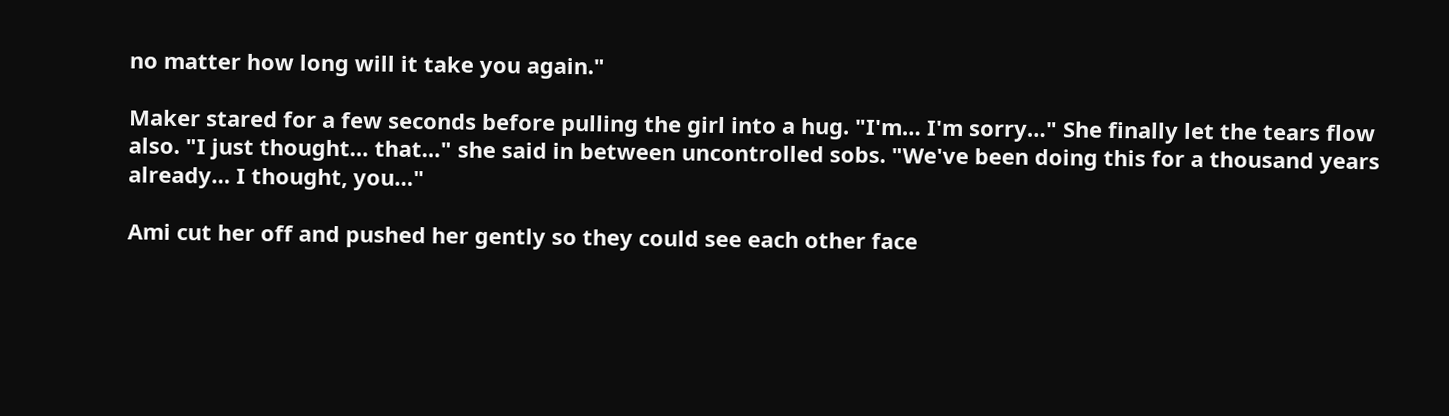no matter how long will it take you again."

Maker stared for a few seconds before pulling the girl into a hug. "I'm… I'm sorry…" She finally let the tears flow also. "I just thought… that…" she said in between uncontrolled sobs. "We've been doing this for a thousand years already… I thought, you…"

Ami cut her off and pushed her gently so they could see each other face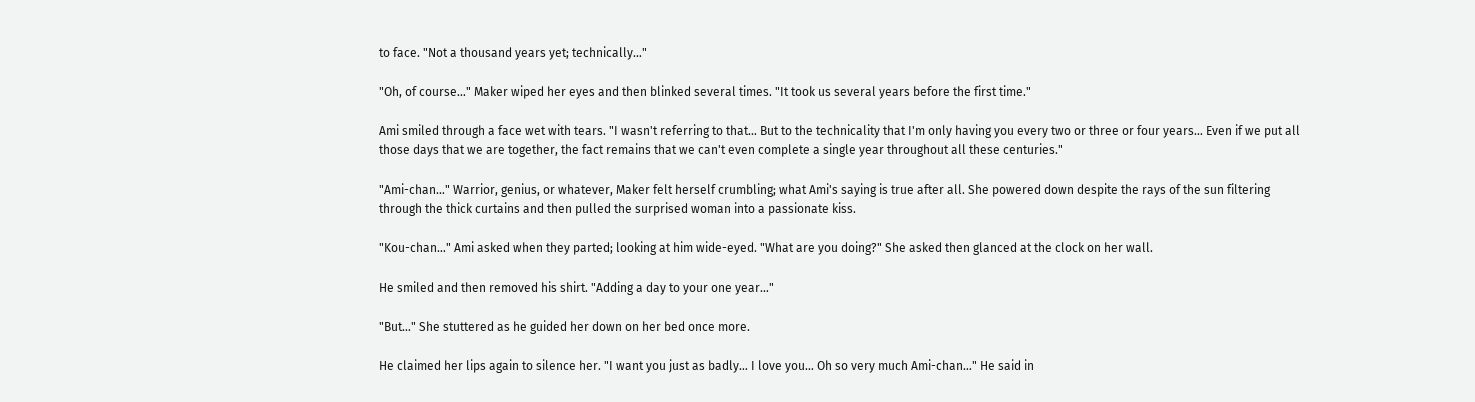to face. "Not a thousand years yet; technically…"

"Oh, of course…" Maker wiped her eyes and then blinked several times. "It took us several years before the first time."

Ami smiled through a face wet with tears. "I wasn't referring to that… But to the technicality that I'm only having you every two or three or four years… Even if we put all those days that we are together, the fact remains that we can't even complete a single year throughout all these centuries."

"Ami-chan…" Warrior, genius, or whatever, Maker felt herself crumbling; what Ami's saying is true after all. She powered down despite the rays of the sun filtering through the thick curtains and then pulled the surprised woman into a passionate kiss.

"Kou-chan…" Ami asked when they parted; looking at him wide-eyed. "What are you doing?" She asked then glanced at the clock on her wall.

He smiled and then removed his shirt. "Adding a day to your one year…"

"But…" She stuttered as he guided her down on her bed once more.

He claimed her lips again to silence her. "I want you just as badly… I love you… Oh so very much Ami-chan…" He said in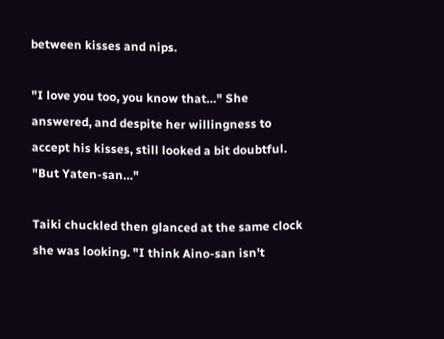between kisses and nips.

"I love you too, you know that…" She answered, and despite her willingness to accept his kisses, still looked a bit doubtful. "But Yaten-san…"

Taiki chuckled then glanced at the same clock she was looking. "I think Aino-san isn't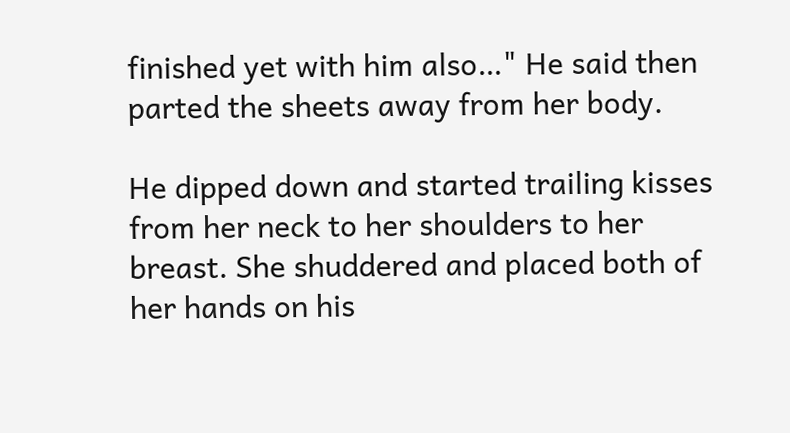finished yet with him also…" He said then parted the sheets away from her body.

He dipped down and started trailing kisses from her neck to her shoulders to her breast. She shuddered and placed both of her hands on his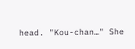head. "Kou-chan…" She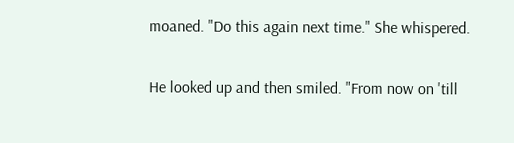moaned. "Do this again next time." She whispered.

He looked up and then smiled. "From now on 'till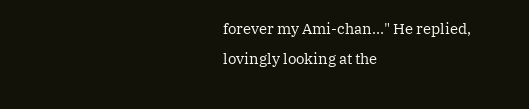forever my Ami-chan…" He replied, lovingly looking at the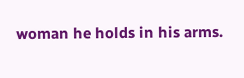woman he holds in his arms.